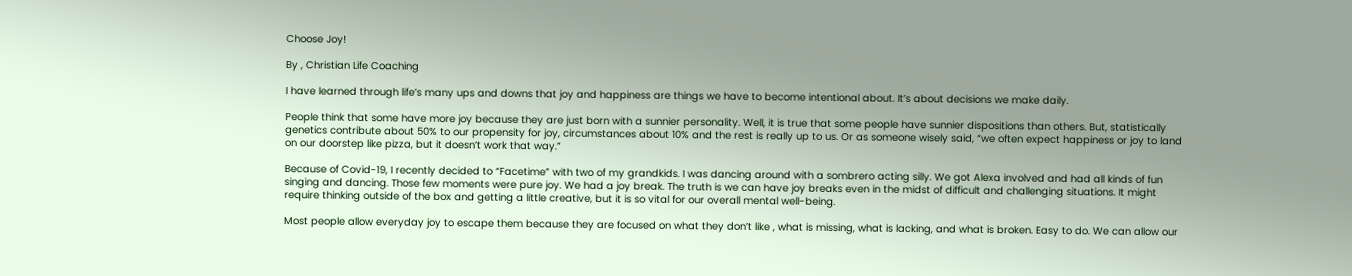Choose Joy!

By , Christian Life Coaching

I have learned through life’s many ups and downs that joy and happiness are things we have to become intentional about. It’s about decisions we make daily.

People think that some have more joy because they are just born with a sunnier personality. Well, it is true that some people have sunnier dispositions than others. But, statistically genetics contribute about 50% to our propensity for joy, circumstances about 10% and the rest is really up to us. Or as someone wisely said, “we often expect happiness or joy to land on our doorstep like pizza, but it doesn’t work that way.”

Because of Covid-19, I recently decided to “Facetime” with two of my grandkids. I was dancing around with a sombrero acting silly. We got Alexa involved and had all kinds of fun singing and dancing. Those few moments were pure joy. We had a joy break. The truth is we can have joy breaks even in the midst of difficult and challenging situations. It might require thinking outside of the box and getting a little creative, but it is so vital for our overall mental well-being.

Most people allow everyday joy to escape them because they are focused on what they don’t like , what is missing, what is lacking, and what is broken. Easy to do. We can allow our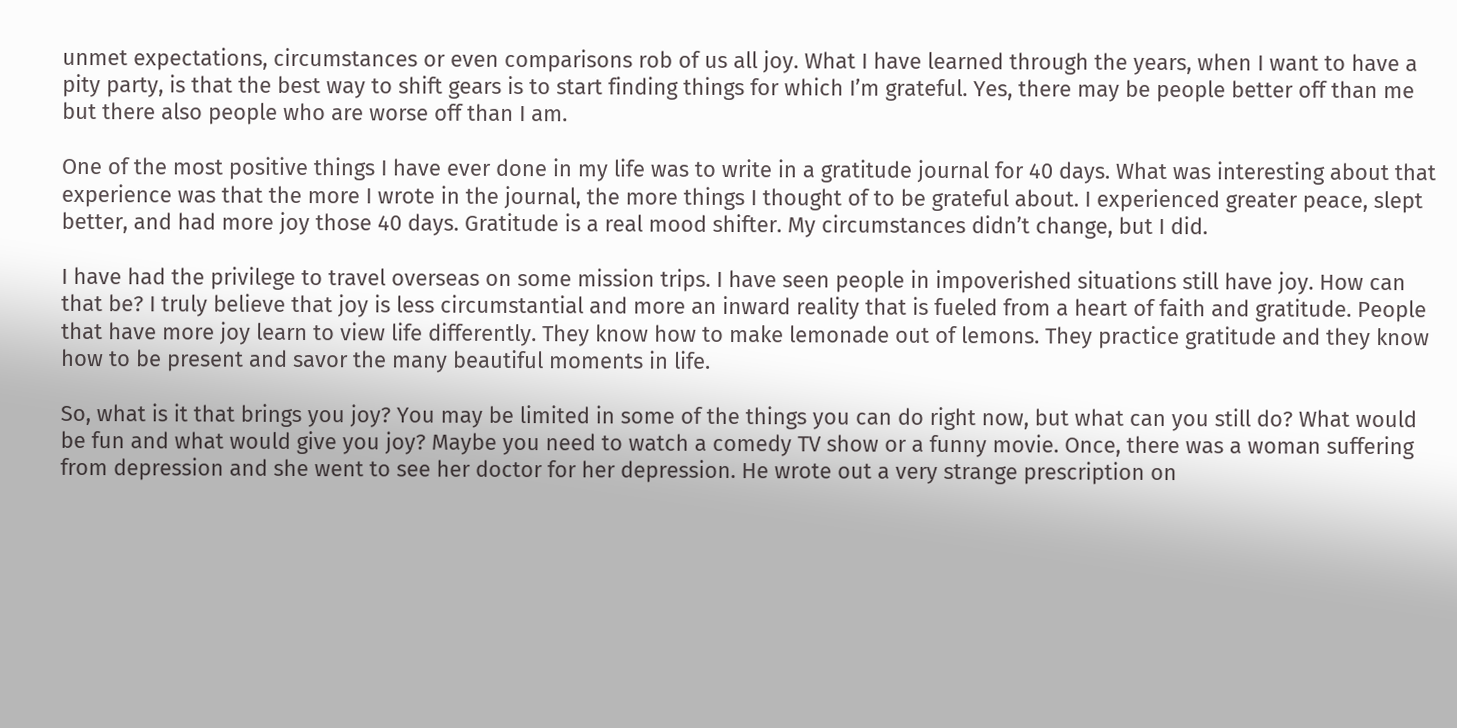unmet expectations, circumstances or even comparisons rob of us all joy. What I have learned through the years, when I want to have a pity party, is that the best way to shift gears is to start finding things for which I’m grateful. Yes, there may be people better off than me but there also people who are worse off than I am.

One of the most positive things I have ever done in my life was to write in a gratitude journal for 40 days. What was interesting about that experience was that the more I wrote in the journal, the more things I thought of to be grateful about. I experienced greater peace, slept better, and had more joy those 40 days. Gratitude is a real mood shifter. My circumstances didn’t change, but I did.

I have had the privilege to travel overseas on some mission trips. I have seen people in impoverished situations still have joy. How can that be? I truly believe that joy is less circumstantial and more an inward reality that is fueled from a heart of faith and gratitude. People that have more joy learn to view life differently. They know how to make lemonade out of lemons. They practice gratitude and they know how to be present and savor the many beautiful moments in life.

So, what is it that brings you joy? You may be limited in some of the things you can do right now, but what can you still do? What would be fun and what would give you joy? Maybe you need to watch a comedy TV show or a funny movie. Once, there was a woman suffering from depression and she went to see her doctor for her depression. He wrote out a very strange prescription on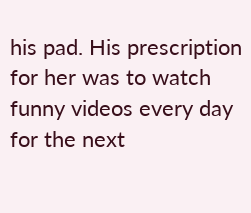his pad. His prescription for her was to watch funny videos every day for the next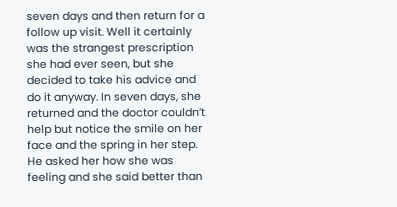seven days and then return for a follow up visit. Well it certainly was the strangest prescription she had ever seen, but she decided to take his advice and do it anyway. In seven days, she returned and the doctor couldn’t help but notice the smile on her face and the spring in her step. He asked her how she was feeling and she said better than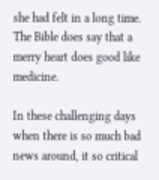she had felt in a long time. The Bible does say that a merry heart does good like medicine.

In these challenging days when there is so much bad news around, it so critical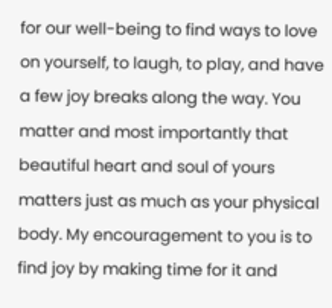for our well-being to find ways to love on yourself, to laugh, to play, and have a few joy breaks along the way. You matter and most importantly that beautiful heart and soul of yours matters just as much as your physical body. My encouragement to you is to find joy by making time for it and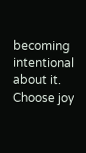becoming intentional about it. Choose joy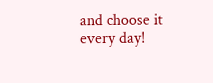and choose it every day!